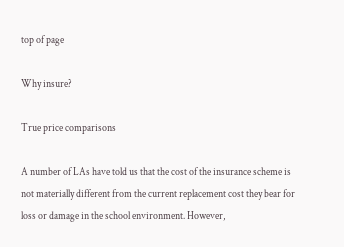top of page

Why insure?

True price comparisons

A number of LAs have told us that the cost of the insurance scheme is not materially different from the current replacement cost they bear for loss or damage in the school environment. However,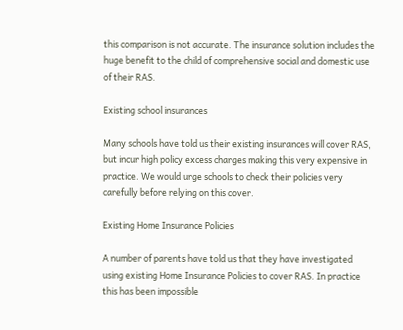this comparison is not accurate. The insurance solution includes the huge benefit to the child of comprehensive social and domestic use of their RAS.

Existing school insurances

Many schools have told us their existing insurances will cover RAS, but incur high policy excess charges making this very expensive in practice. We would urge schools to check their policies very carefully before relying on this cover.

Existing Home Insurance Policies

A number of parents have told us that they have investigated using existing Home Insurance Policies to cover RAS. In practice this has been impossible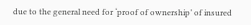due to the general need for ‘proof of ownership’ of insured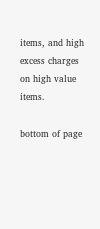items, and high excess charges on high value items.

bottom of page